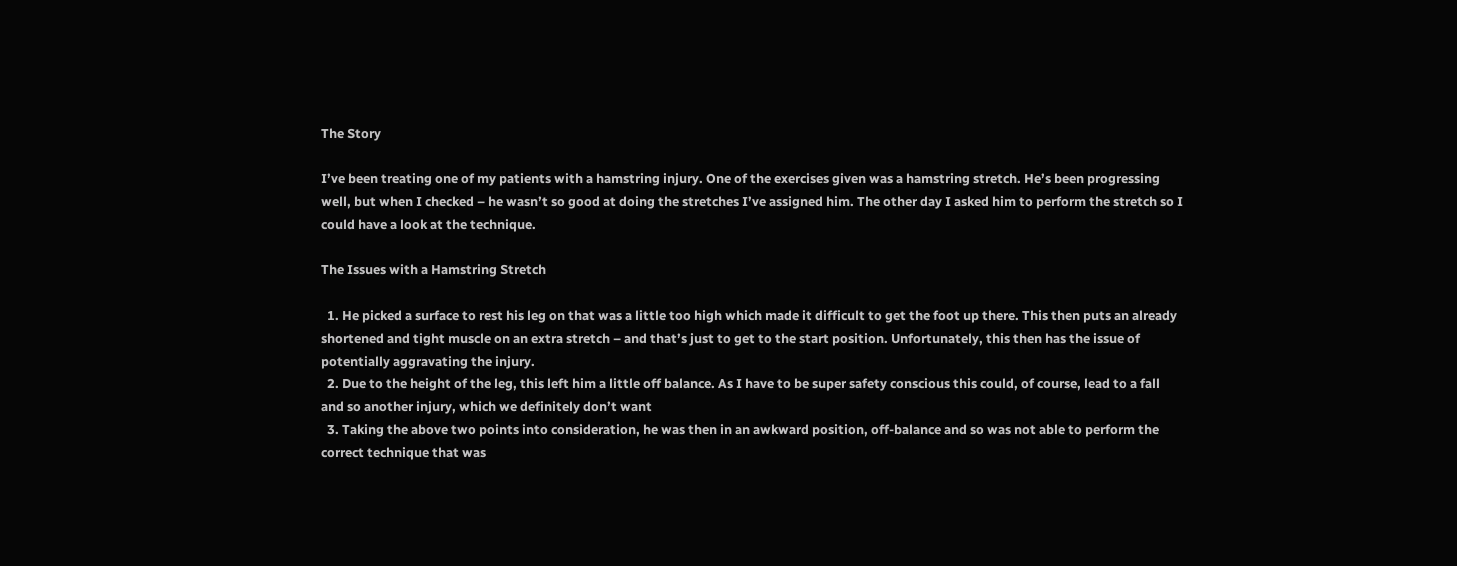The Story

I’ve been treating one of my patients with a hamstring injury. One of the exercises given was a hamstring stretch. He’s been progressing well, but when I checked – he wasn’t so good at doing the stretches I’ve assigned him. The other day I asked him to perform the stretch so I could have a look at the technique.

The Issues with a Hamstring Stretch

  1. He picked a surface to rest his leg on that was a little too high which made it difficult to get the foot up there. This then puts an already shortened and tight muscle on an extra stretch – and that’s just to get to the start position. Unfortunately, this then has the issue of potentially aggravating the injury.
  2. Due to the height of the leg, this left him a little off balance. As I have to be super safety conscious this could, of course, lead to a fall and so another injury, which we definitely don’t want
  3. Taking the above two points into consideration, he was then in an awkward position, off-balance and so was not able to perform the correct technique that was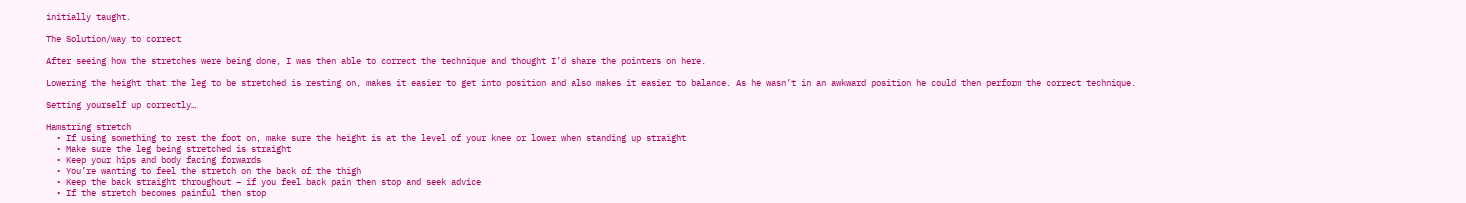initially taught.

The Solution/way to correct

After seeing how the stretches were being done, I was then able to correct the technique and thought I’d share the pointers on here.

Lowering the height that the leg to be stretched is resting on, makes it easier to get into position and also makes it easier to balance. As he wasn’t in an awkward position he could then perform the correct technique.

Setting yourself up correctly…

Hamstring stretch
  • If using something to rest the foot on, make sure the height is at the level of your knee or lower when standing up straight
  • Make sure the leg being stretched is straight
  • Keep your hips and body facing forwards
  • You’re wanting to feel the stretch on the back of the thigh
  • Keep the back straight throughout – if you feel back pain then stop and seek advice
  • If the stretch becomes painful then stop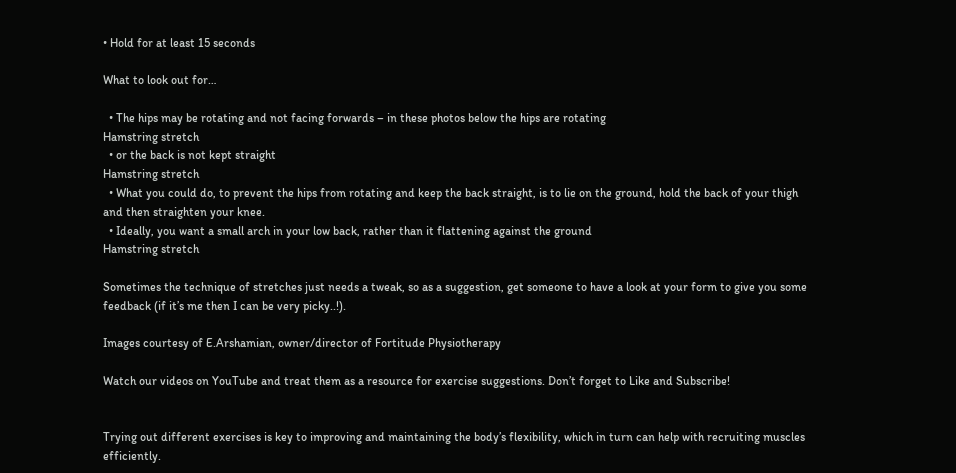• Hold for at least 15 seconds

What to look out for…

  • The hips may be rotating and not facing forwards – in these photos below the hips are rotating
Hamstring stretch
  • or the back is not kept straight
Hamstring stretch
  • What you could do, to prevent the hips from rotating and keep the back straight, is to lie on the ground, hold the back of your thigh and then straighten your knee.
  • Ideally, you want a small arch in your low back, rather than it flattening against the ground
Hamstring stretch

Sometimes the technique of stretches just needs a tweak, so as a suggestion, get someone to have a look at your form to give you some feedback (if it’s me then I can be very picky..!).

Images courtesy of E.Arshamian, owner/director of Fortitude Physiotherapy

Watch our videos on YouTube and treat them as a resource for exercise suggestions. Don’t forget to Like and Subscribe!


Trying out different exercises is key to improving and maintaining the body’s flexibility, which in turn can help with recruiting muscles efficiently.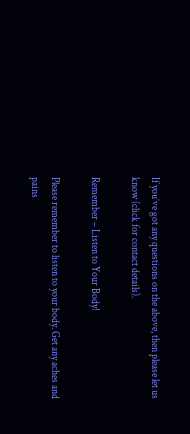If you’ve got any questions on the above, then please let us know (click for contact details).

Remember – Listen to Your Body!

Please remember to listen to your body. Get any aches and pains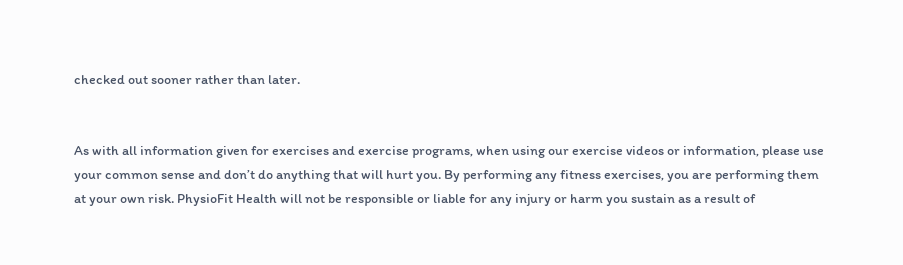checked out sooner rather than later.


As with all information given for exercises and exercise programs, when using our exercise videos or information, please use your common sense and don’t do anything that will hurt you. By performing any fitness exercises, you are performing them at your own risk. PhysioFit Health will not be responsible or liable for any injury or harm you sustain as a result of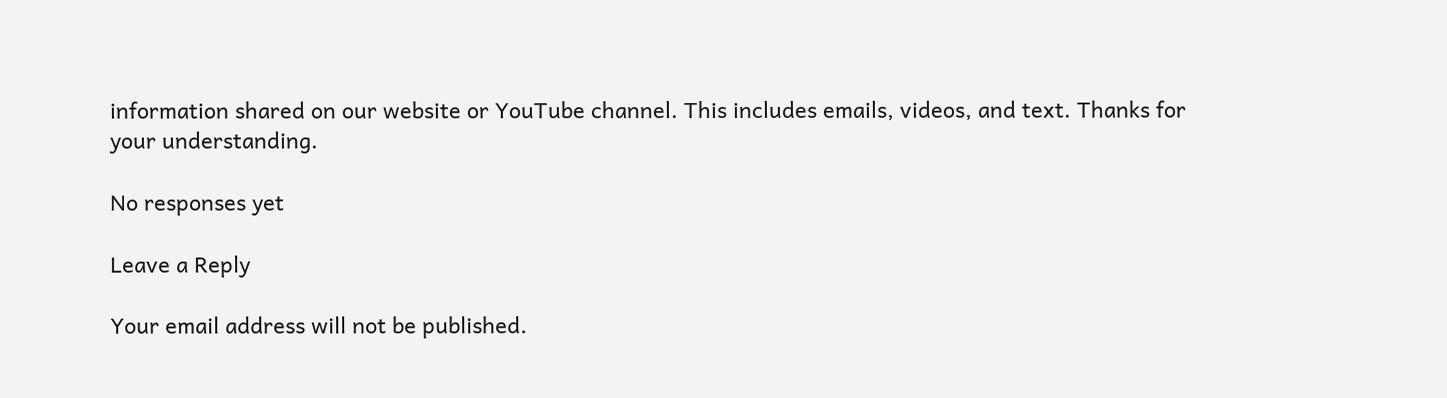information shared on our website or YouTube channel. This includes emails, videos, and text. Thanks for your understanding.

No responses yet

Leave a Reply

Your email address will not be published.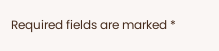Required fields are marked *